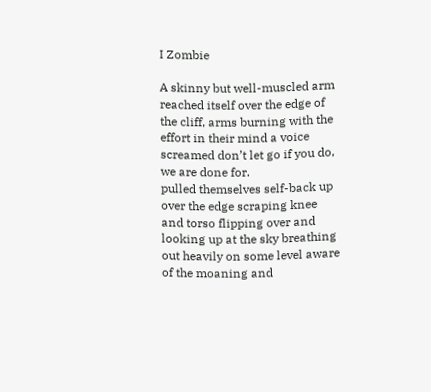I Zombie

A skinny but well-muscled arm reached itself over the edge of the cliff, arms burning with the effort in their mind a voice screamed don’t let go if you do, we are done for.
pulled themselves self-back up over the edge scraping knee and torso flipping over and looking up at the sky breathing out heavily on some level aware of the moaning and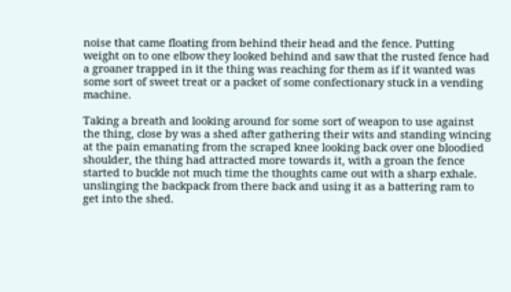noise that came floating from behind their head and the fence. Putting weight on to one elbow they looked behind and saw that the rusted fence had a groaner trapped in it the thing was reaching for them as if it wanted was some sort of sweet treat or a packet of some confectionary stuck in a vending machine.

Taking a breath and looking around for some sort of weapon to use against the thing, close by was a shed after gathering their wits and standing wincing at the pain emanating from the scraped knee looking back over one bloodied shoulder, the thing had attracted more towards it, with a groan the fence started to buckle not much time the thoughts came out with a sharp exhale. unslinging the backpack from there back and using it as a battering ram to get into the shed.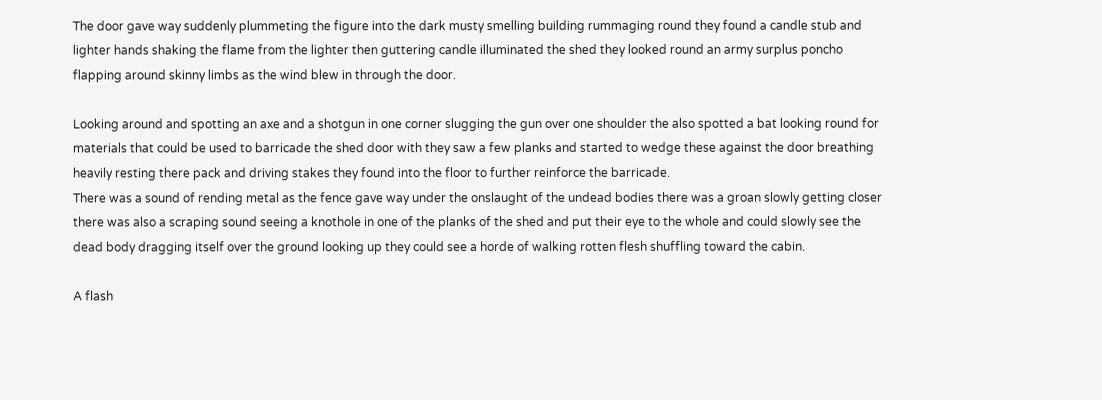The door gave way suddenly plummeting the figure into the dark musty smelling building rummaging round they found a candle stub and lighter hands shaking the flame from the lighter then guttering candle illuminated the shed they looked round an army surplus poncho flapping around skinny limbs as the wind blew in through the door.

Looking around and spotting an axe and a shotgun in one corner slugging the gun over one shoulder the also spotted a bat looking round for materials that could be used to barricade the shed door with they saw a few planks and started to wedge these against the door breathing heavily resting there pack and driving stakes they found into the floor to further reinforce the barricade.
There was a sound of rending metal as the fence gave way under the onslaught of the undead bodies there was a groan slowly getting closer there was also a scraping sound seeing a knothole in one of the planks of the shed and put their eye to the whole and could slowly see the dead body dragging itself over the ground looking up they could see a horde of walking rotten flesh shuffling toward the cabin.

A flash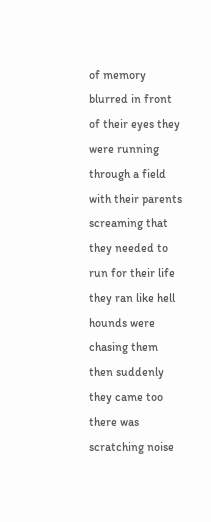of memory blurred in front of their eyes they were running through a field with their parents screaming that they needed to run for their life they ran like hell hounds were chasing them then suddenly they came too there was scratching noise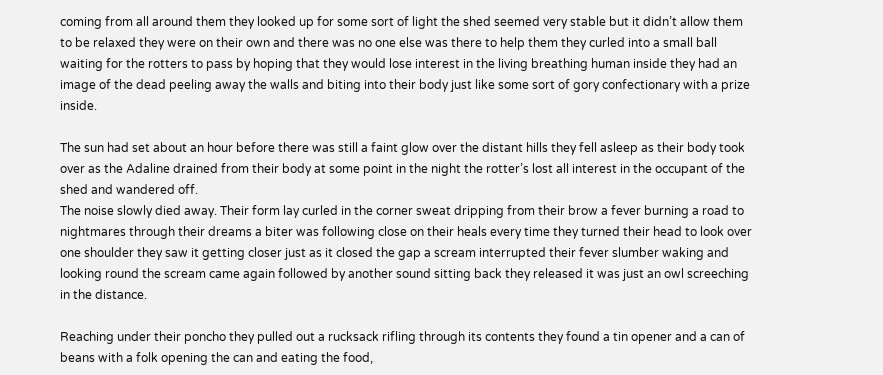coming from all around them they looked up for some sort of light the shed seemed very stable but it didn’t allow them to be relaxed they were on their own and there was no one else was there to help them they curled into a small ball waiting for the rotters to pass by hoping that they would lose interest in the living breathing human inside they had an image of the dead peeling away the walls and biting into their body just like some sort of gory confectionary with a prize inside.

The sun had set about an hour before there was still a faint glow over the distant hills they fell asleep as their body took over as the Adaline drained from their body at some point in the night the rotter’s lost all interest in the occupant of the shed and wandered off.
The noise slowly died away. Their form lay curled in the corner sweat dripping from their brow a fever burning a road to nightmares through their dreams a biter was following close on their heals every time they turned their head to look over one shoulder they saw it getting closer just as it closed the gap a scream interrupted their fever slumber waking and looking round the scream came again followed by another sound sitting back they released it was just an owl screeching in the distance.

Reaching under their poncho they pulled out a rucksack rifling through its contents they found a tin opener and a can of beans with a folk opening the can and eating the food,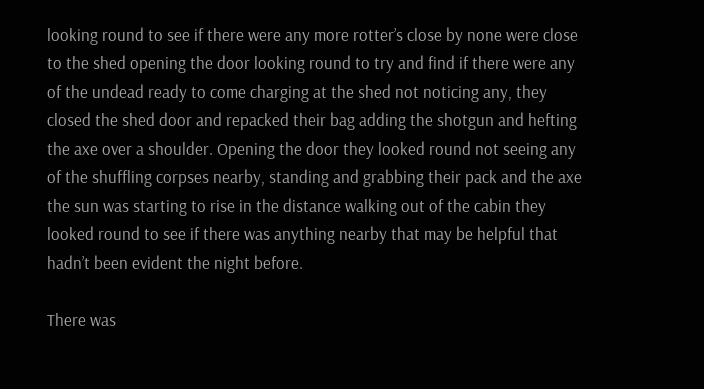looking round to see if there were any more rotter’s close by none were close to the shed opening the door looking round to try and find if there were any of the undead ready to come charging at the shed not noticing any, they closed the shed door and repacked their bag adding the shotgun and hefting the axe over a shoulder. Opening the door they looked round not seeing any of the shuffling corpses nearby, standing and grabbing their pack and the axe the sun was starting to rise in the distance walking out of the cabin they looked round to see if there was anything nearby that may be helpful that hadn’t been evident the night before.

There was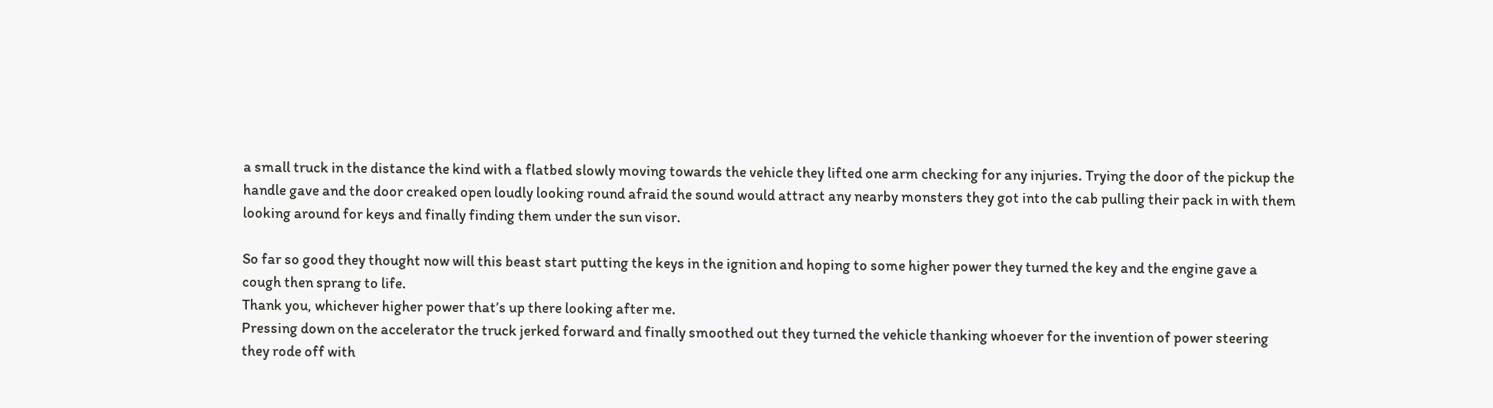a small truck in the distance the kind with a flatbed slowly moving towards the vehicle they lifted one arm checking for any injuries. Trying the door of the pickup the handle gave and the door creaked open loudly looking round afraid the sound would attract any nearby monsters they got into the cab pulling their pack in with them looking around for keys and finally finding them under the sun visor.

So far so good they thought now will this beast start putting the keys in the ignition and hoping to some higher power they turned the key and the engine gave a cough then sprang to life.
Thank you, whichever higher power that’s up there looking after me.
Pressing down on the accelerator the truck jerked forward and finally smoothed out they turned the vehicle thanking whoever for the invention of power steering they rode off with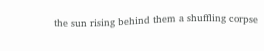the sun rising behind them a shuffling corpse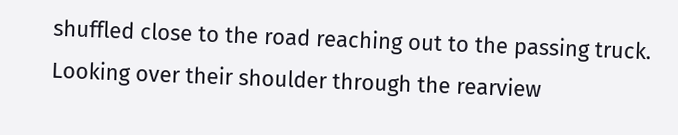shuffled close to the road reaching out to the passing truck.
Looking over their shoulder through the rearview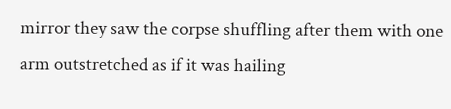mirror they saw the corpse shuffling after them with one arm outstretched as if it was hailing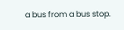a bus from a bus stop.